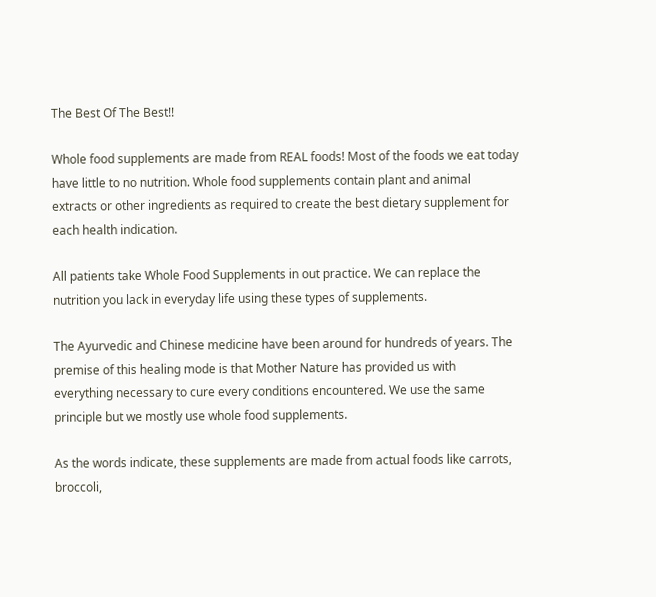The Best Of The Best!!

Whole food supplements are made from REAL foods! Most of the foods we eat today have little to no nutrition. Whole food supplements contain plant and animal
extracts or other ingredients as required to create the best dietary supplement for each health indication.

All patients take Whole Food Supplements in out practice. We can replace the nutrition you lack in everyday life using these types of supplements.

The Ayurvedic and Chinese medicine have been around for hundreds of years. The premise of this healing mode is that Mother Nature has provided us with
everything necessary to cure every conditions encountered. We use the same principle but we mostly use whole food supplements.

As the words indicate, these supplements are made from actual foods like carrots, broccoli,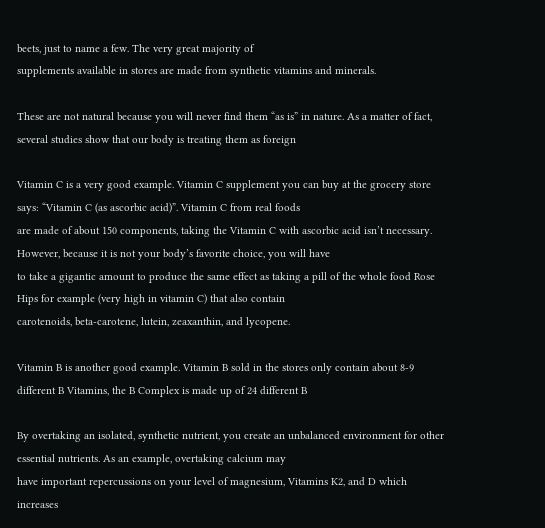beets, just to name a few. The very great majority of
supplements available in stores are made from synthetic vitamins and minerals.

These are not natural because you will never find them “as is” in nature. As a matter of fact, several studies show that our body is treating them as foreign

Vitamin C is a very good example. Vitamin C supplement you can buy at the grocery store says: “Vitamin C (as ascorbic acid)”. Vitamin C from real foods
are made of about 150 components, taking the Vitamin C with ascorbic acid isn’t necessary. However, because it is not your body’s favorite choice, you will have
to take a gigantic amount to produce the same effect as taking a pill of the whole food Rose Hips for example (very high in vitamin C) that also contain
carotenoids, beta-carotene, lutein, zeaxanthin, and lycopene.

Vitamin B is another good example. Vitamin B sold in the stores only contain about 8-9 different B Vitamins, the B Complex is made up of 24 different B

By overtaking an isolated, synthetic nutrient, you create an unbalanced environment for other essential nutrients. As an example, overtaking calcium may
have important repercussions on your level of magnesium, Vitamins K2, and D which increases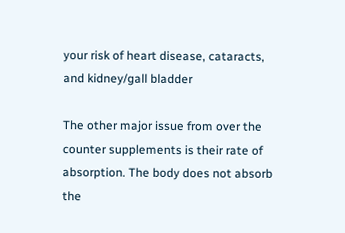your risk of heart disease, cataracts, and kidney/gall bladder

The other major issue from over the counter supplements is their rate of absorption. The body does not absorb the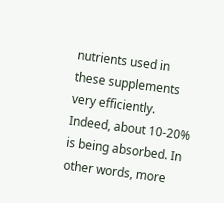nutrients used in these supplements
very efficiently. Indeed, about 10-20% is being absorbed. In other words, more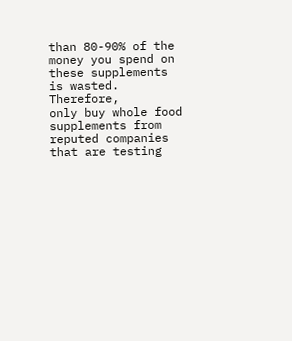than 80-90% of the money you spend on these supplements is wasted. Therefore,
only buy whole food supplements from reputed companies that are testing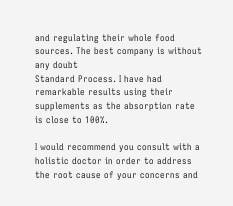and regulating their whole food sources. The best company is without any doubt
Standard Process. I have had remarkable results using their supplements as the absorption rate is close to 100%.

I would recommend you consult with a holistic doctor in order to address the root cause of your concerns and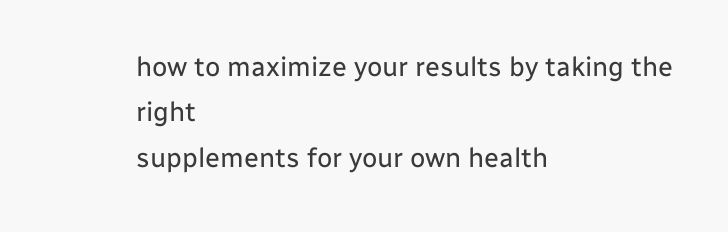how to maximize your results by taking the right
supplements for your own health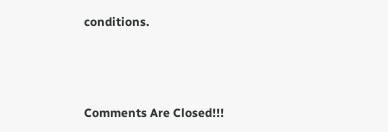conditions.



Comments Are Closed!!!